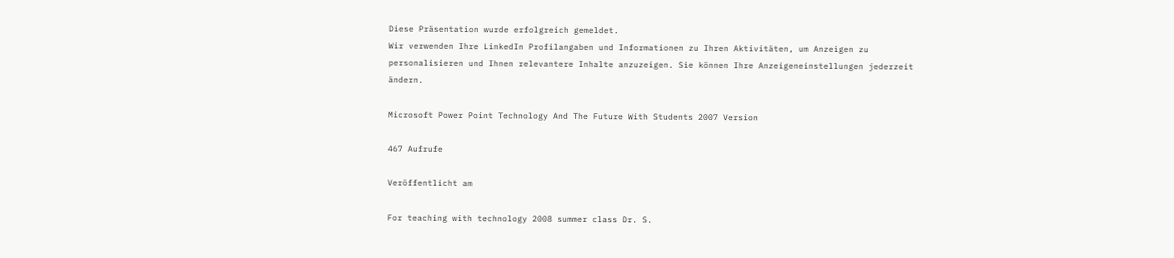Diese Präsentation wurde erfolgreich gemeldet.
Wir verwenden Ihre LinkedIn Profilangaben und Informationen zu Ihren Aktivitäten, um Anzeigen zu personalisieren und Ihnen relevantere Inhalte anzuzeigen. Sie können Ihre Anzeigeneinstellungen jederzeit ändern.

Microsoft Power Point Technology And The Future With Students 2007 Version

467 Aufrufe

Veröffentlicht am

For teaching with technology 2008 summer class Dr. S.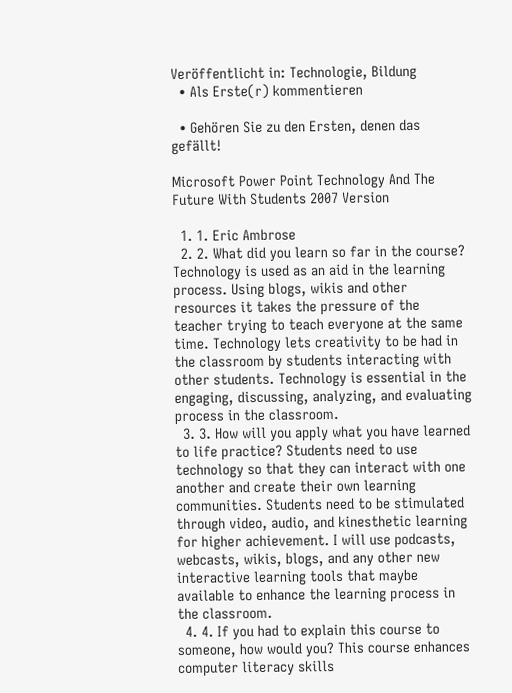Veröffentlicht in: Technologie, Bildung
  • Als Erste(r) kommentieren

  • Gehören Sie zu den Ersten, denen das gefällt!

Microsoft Power Point Technology And The Future With Students 2007 Version

  1. 1. Eric Ambrose
  2. 2. What did you learn so far in the course? Technology is used as an aid in the learning process. Using blogs, wikis and other resources it takes the pressure of the teacher trying to teach everyone at the same time. Technology lets creativity to be had in the classroom by students interacting with other students. Technology is essential in the engaging, discussing, analyzing, and evaluating process in the classroom.
  3. 3. How will you apply what you have learned to life practice? Students need to use technology so that they can interact with one another and create their own learning communities. Students need to be stimulated through video, audio, and kinesthetic learning for higher achievement. I will use podcasts, webcasts, wikis, blogs, and any other new interactive learning tools that maybe available to enhance the learning process in the classroom.
  4. 4. If you had to explain this course to someone, how would you? This course enhances computer literacy skills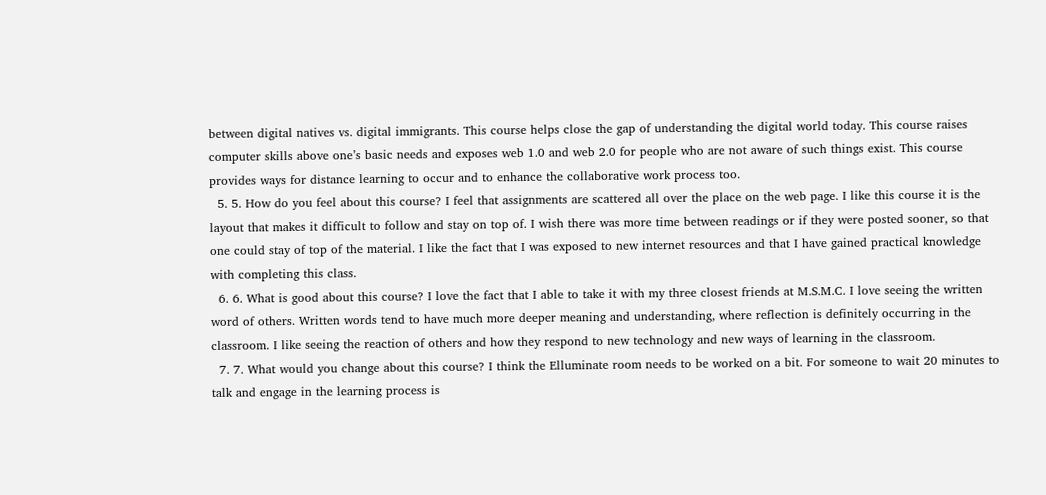between digital natives vs. digital immigrants. This course helps close the gap of understanding the digital world today. This course raises computer skills above one’s basic needs and exposes web 1.0 and web 2.0 for people who are not aware of such things exist. This course provides ways for distance learning to occur and to enhance the collaborative work process too.
  5. 5. How do you feel about this course? I feel that assignments are scattered all over the place on the web page. I like this course it is the layout that makes it difficult to follow and stay on top of. I wish there was more time between readings or if they were posted sooner, so that one could stay of top of the material. I like the fact that I was exposed to new internet resources and that I have gained practical knowledge with completing this class.
  6. 6. What is good about this course? I love the fact that I able to take it with my three closest friends at M.S.M.C. I love seeing the written word of others. Written words tend to have much more deeper meaning and understanding, where reflection is definitely occurring in the classroom. I like seeing the reaction of others and how they respond to new technology and new ways of learning in the classroom.
  7. 7. What would you change about this course? I think the Elluminate room needs to be worked on a bit. For someone to wait 20 minutes to talk and engage in the learning process is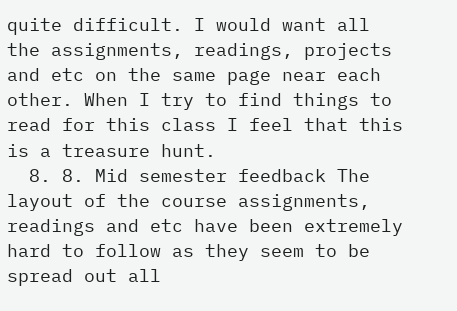quite difficult. I would want all the assignments, readings, projects and etc on the same page near each other. When I try to find things to read for this class I feel that this is a treasure hunt.
  8. 8. Mid semester feedback The layout of the course assignments, readings and etc have been extremely hard to follow as they seem to be spread out all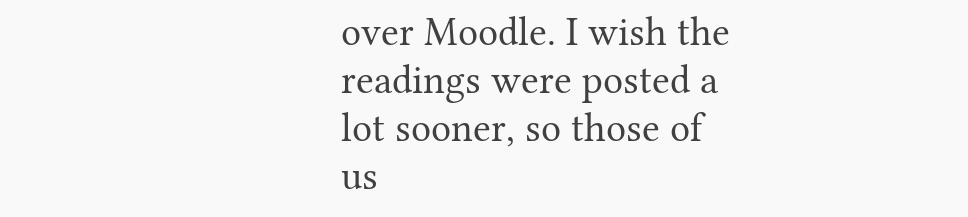over Moodle. I wish the readings were posted a lot sooner, so those of us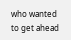who wanted to get ahead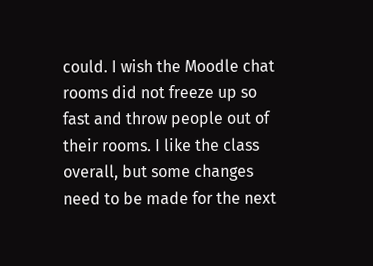could. I wish the Moodle chat rooms did not freeze up so fast and throw people out of their rooms. I like the class overall, but some changes need to be made for the next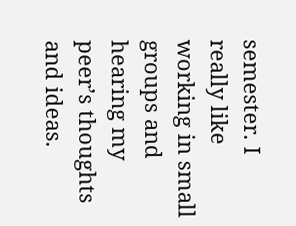semester. I really like working in small groups and hearing my peer’s thoughts and ideas.